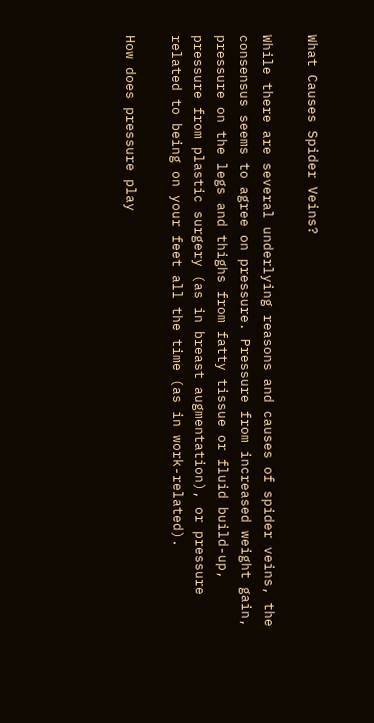What Causes Spider Veins?

While there are several underlying reasons and causes of spider veins, the consensus seems to agree on pressure. Pressure from increased weight gain, pressure on the legs and thighs from fatty tissue or fluid build-up, pressure from plastic surgery (as in breast augmentation), or pressure related to being on your feet all the time (as in work-related).

How does pressure play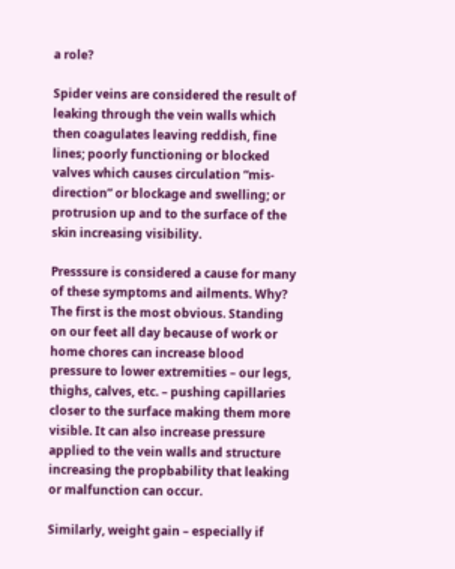a role?

Spider veins are considered the result of leaking through the vein walls which then coagulates leaving reddish, fine lines; poorly functioning or blocked valves which causes circulation “mis-direction” or blockage and swelling; or protrusion up and to the surface of the skin increasing visibility.

Presssure is considered a cause for many of these symptoms and ailments. Why? The first is the most obvious. Standing on our feet all day because of work or home chores can increase blood pressure to lower extremities – our legs, thighs, calves, etc. – pushing capillaries closer to the surface making them more visible. It can also increase pressure applied to the vein walls and structure increasing the propbability that leaking or malfunction can occur.

Similarly, weight gain – especially if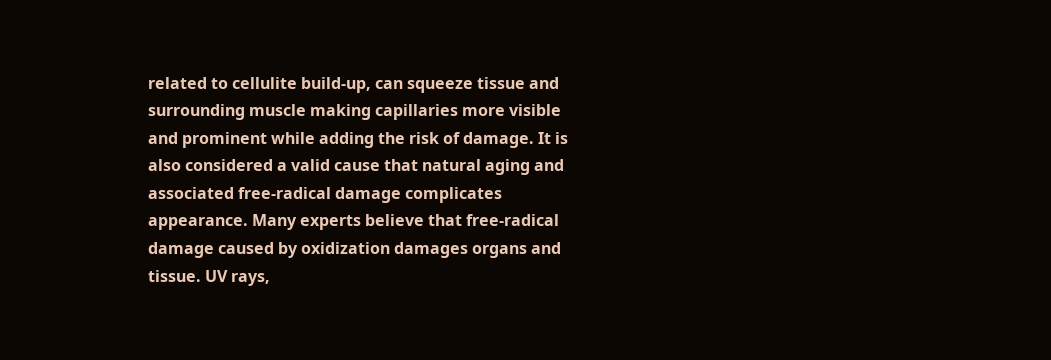related to cellulite build-up, can squeeze tissue and surrounding muscle making capillaries more visible and prominent while adding the risk of damage. It is also considered a valid cause that natural aging and associated free-radical damage complicates appearance. Many experts believe that free-radical damage caused by oxidization damages organs and tissue. UV rays,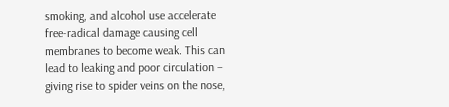smoking, and alcohol use accelerate free-radical damage causing cell membranes to become weak. This can lead to leaking and poor circulation – giving rise to spider veins on the nose,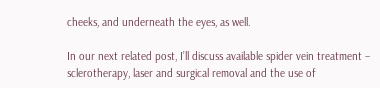cheeks, and underneath the eyes, as well.

In our next related post, I’ll discuss available spider vein treatment – sclerotherapy, laser and surgical removal and the use of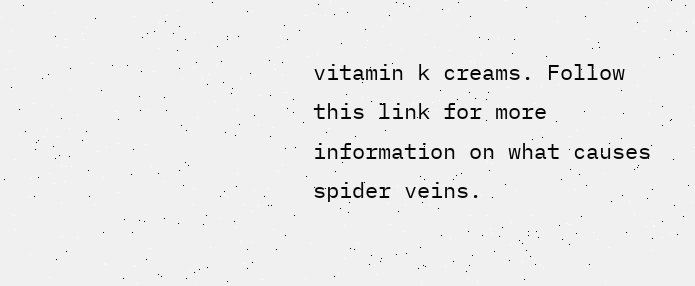vitamin k creams. Follow this link for more information on what causes spider veins.